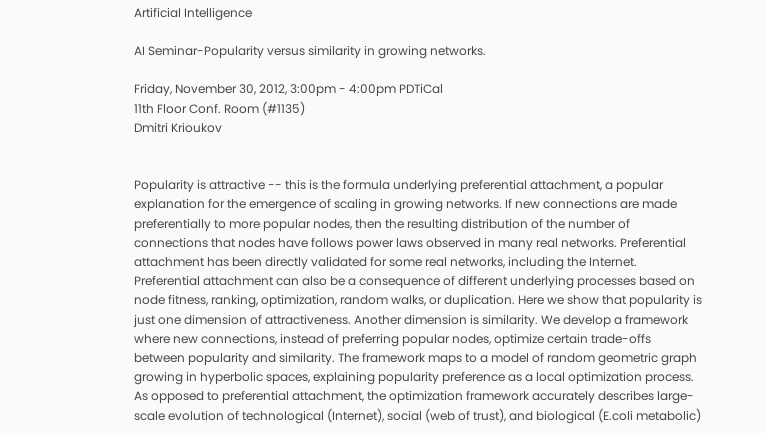Artificial Intelligence

AI Seminar-Popularity versus similarity in growing networks.

Friday, November 30, 2012, 3:00pm - 4:00pm PDTiCal
11th Floor Conf. Room (#1135)
Dmitri Krioukov


Popularity is attractive -- this is the formula underlying preferential attachment, a popular explanation for the emergence of scaling in growing networks. If new connections are made preferentially to more popular nodes, then the resulting distribution of the number of connections that nodes have follows power laws observed in many real networks. Preferential attachment has been directly validated for some real networks, including the Internet. Preferential attachment can also be a consequence of different underlying processes based on node fitness, ranking, optimization, random walks, or duplication. Here we show that popularity is just one dimension of attractiveness. Another dimension is similarity. We develop a framework where new connections, instead of preferring popular nodes, optimize certain trade-offs between popularity and similarity. The framework maps to a model of random geometric graph growing in hyperbolic spaces, explaining popularity preference as a local optimization process. As opposed to preferential attachment, the optimization framework accurately describes large-scale evolution of technological (Internet), social (web of trust), and biological (E.coli metabolic)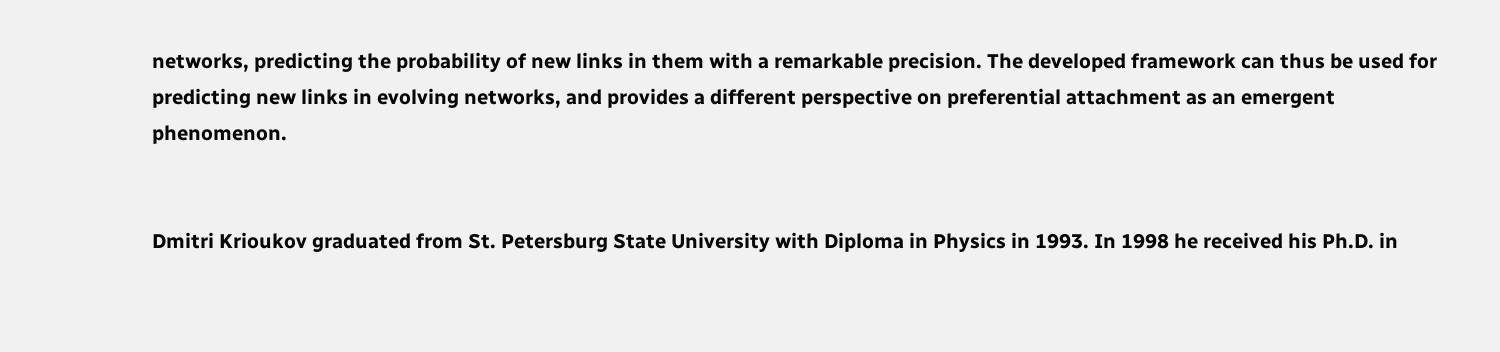networks, predicting the probability of new links in them with a remarkable precision. The developed framework can thus be used for predicting new links in evolving networks, and provides a different perspective on preferential attachment as an emergent phenomenon.


Dmitri Krioukov graduated from St. Petersburg State University with Diploma in Physics in 1993. In 1998 he received his Ph.D. in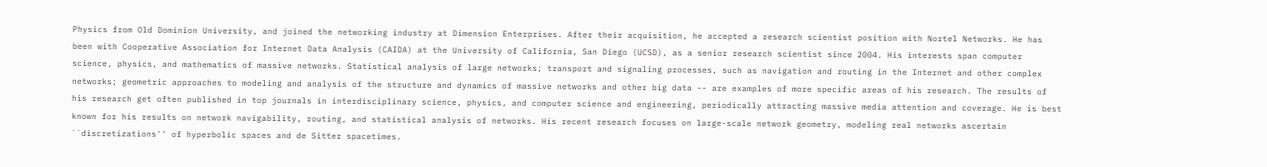Physics from Old Dominion University, and joined the networking industry at Dimension Enterprises. After their acquisition, he accepted a research scientist position with Nortel Networks. He has been with Cooperative Association for Internet Data Analysis (CAIDA) at the University of California, San Diego (UCSD), as a senior research scientist since 2004. His interests span computer science, physics, and mathematics of massive networks. Statistical analysis of large networks; transport and signaling processes, such as navigation and routing in the Internet and other complex networks; geometric approaches to modeling and analysis of the structure and dynamics of massive networks and other big data -- are examples of more specific areas of his research. The results of his research get often published in top journals in interdisciplinary science, physics, and computer science and engineering, periodically attracting massive media attention and coverage. He is best known for his results on network navigability, routing, and statistical analysis of networks. His recent research focuses on large-scale network geometry, modeling real networks ascertain ``discretizations'' of hyperbolic spaces and de Sitter spacetimes.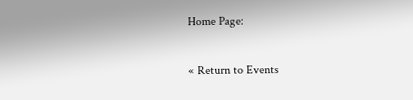Home Page:

« Return to Events